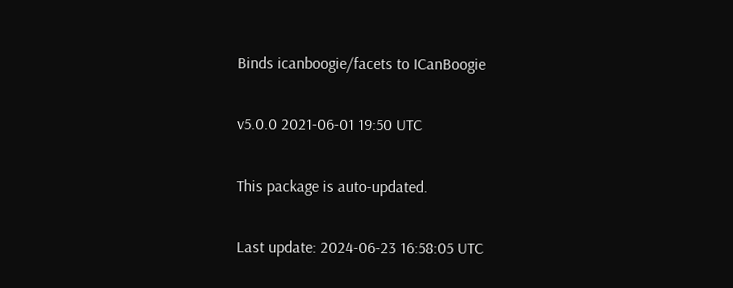Binds icanboogie/facets to ICanBoogie

v5.0.0 2021-06-01 19:50 UTC

This package is auto-updated.

Last update: 2024-06-23 16:58:05 UTC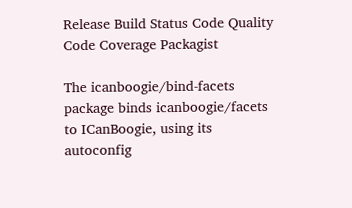Release Build Status Code Quality Code Coverage Packagist

The icanboogie/bind-facets package binds icanboogie/facets to ICanBoogie, using its autoconfig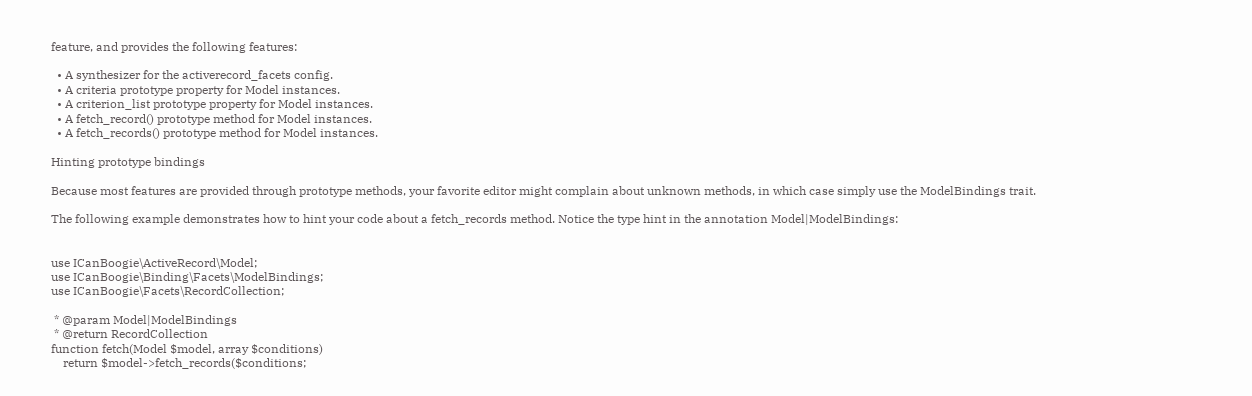feature, and provides the following features:

  • A synthesizer for the activerecord_facets config.
  • A criteria prototype property for Model instances.
  • A criterion_list prototype property for Model instances.
  • A fetch_record() prototype method for Model instances.
  • A fetch_records() prototype method for Model instances.

Hinting prototype bindings

Because most features are provided through prototype methods, your favorite editor might complain about unknown methods, in which case simply use the ModelBindings trait.

The following example demonstrates how to hint your code about a fetch_records method. Notice the type hint in the annotation Model|ModelBindings:


use ICanBoogie\ActiveRecord\Model;
use ICanBoogie\Binding\Facets\ModelBindings;
use ICanBoogie\Facets\RecordCollection;

 * @param Model|ModelBindings
 * @return RecordCollection
function fetch(Model $model, array $conditions)
    return $model->fetch_records($conditions;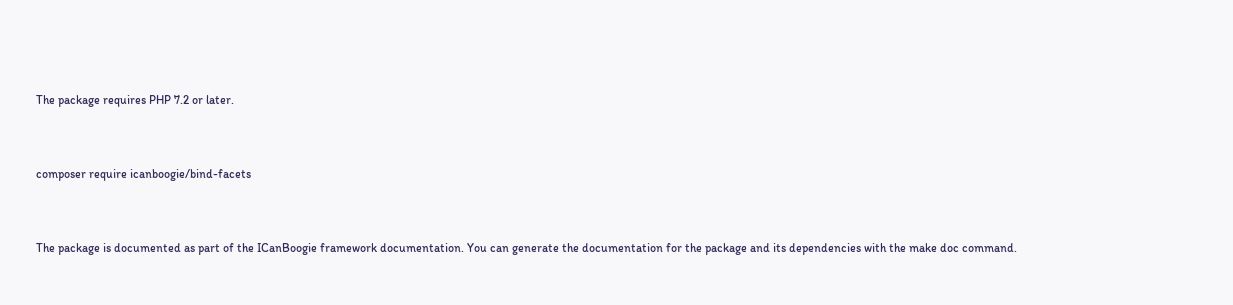The package requires PHP 7.2 or later.


composer require icanboogie/bind-facets


The package is documented as part of the ICanBoogie framework documentation. You can generate the documentation for the package and its dependencies with the make doc command.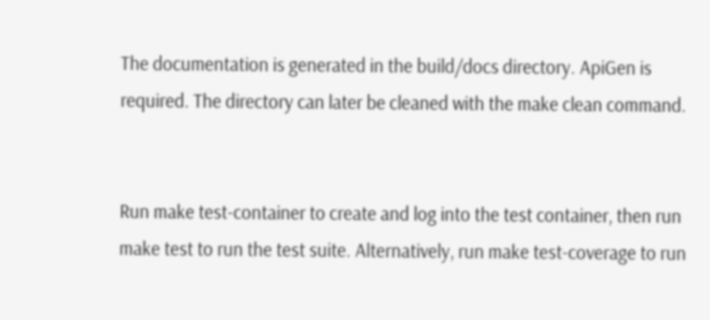The documentation is generated in the build/docs directory. ApiGen is required. The directory can later be cleaned with the make clean command.


Run make test-container to create and log into the test container, then run make test to run the test suite. Alternatively, run make test-coverage to run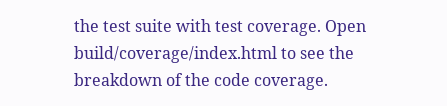the test suite with test coverage. Open build/coverage/index.html to see the breakdown of the code coverage.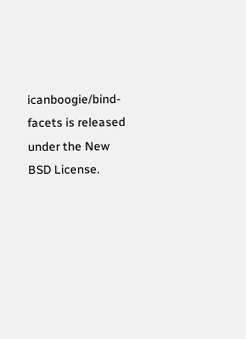icanboogie/bind-facets is released under the New BSD License.